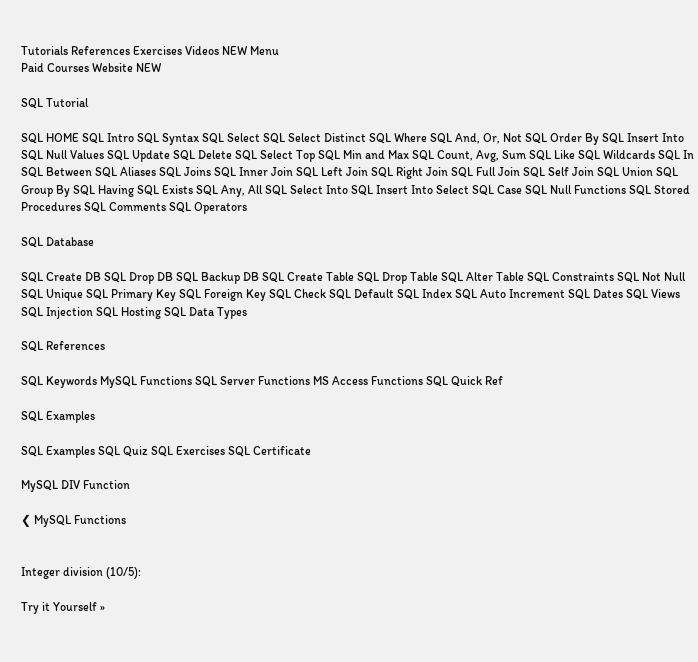Tutorials References Exercises Videos NEW Menu
Paid Courses Website NEW

SQL Tutorial

SQL HOME SQL Intro SQL Syntax SQL Select SQL Select Distinct SQL Where SQL And, Or, Not SQL Order By SQL Insert Into SQL Null Values SQL Update SQL Delete SQL Select Top SQL Min and Max SQL Count, Avg, Sum SQL Like SQL Wildcards SQL In SQL Between SQL Aliases SQL Joins SQL Inner Join SQL Left Join SQL Right Join SQL Full Join SQL Self Join SQL Union SQL Group By SQL Having SQL Exists SQL Any, All SQL Select Into SQL Insert Into Select SQL Case SQL Null Functions SQL Stored Procedures SQL Comments SQL Operators

SQL Database

SQL Create DB SQL Drop DB SQL Backup DB SQL Create Table SQL Drop Table SQL Alter Table SQL Constraints SQL Not Null SQL Unique SQL Primary Key SQL Foreign Key SQL Check SQL Default SQL Index SQL Auto Increment SQL Dates SQL Views SQL Injection SQL Hosting SQL Data Types

SQL References

SQL Keywords MySQL Functions SQL Server Functions MS Access Functions SQL Quick Ref

SQL Examples

SQL Examples SQL Quiz SQL Exercises SQL Certificate

MySQL DIV Function

❮ MySQL Functions


Integer division (10/5):

Try it Yourself »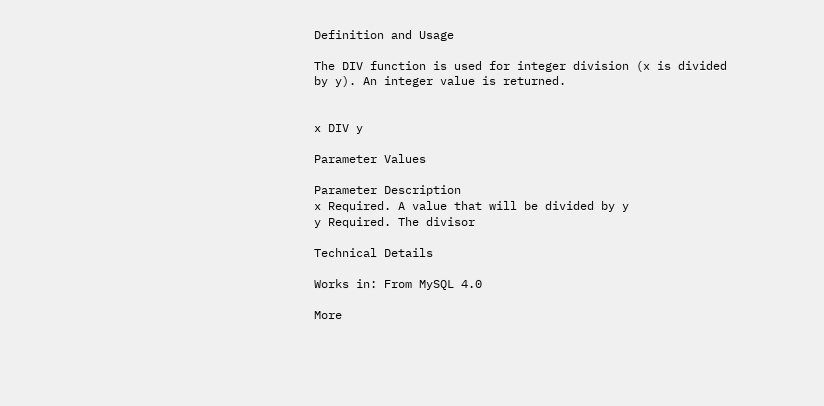Definition and Usage

The DIV function is used for integer division (x is divided by y). An integer value is returned.


x DIV y

Parameter Values

Parameter Description
x Required. A value that will be divided by y
y Required. The divisor

Technical Details

Works in: From MySQL 4.0

More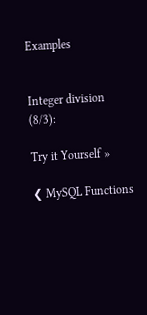Examples


Integer division (8/3):

Try it Yourself »

❮ MySQL Functions